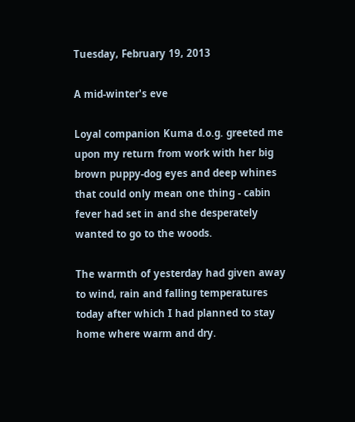Tuesday, February 19, 2013

A mid-winter's eve

Loyal companion Kuma d.o.g. greeted me upon my return from work with her big brown puppy-dog eyes and deep whines that could only mean one thing - cabin fever had set in and she desperately wanted to go to the woods.

The warmth of yesterday had given away to wind, rain and falling temperatures today after which I had planned to stay home where warm and dry.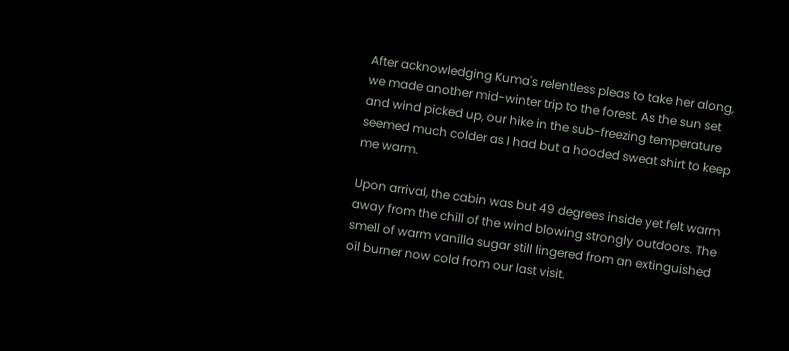After acknowledging Kuma's relentless pleas to take her along, we made another mid-winter trip to the forest. As the sun set and wind picked up, our hike in the sub-freezing temperature seemed much colder as I had but a hooded sweat shirt to keep me warm.

Upon arrival, the cabin was but 49 degrees inside yet felt warm away from the chill of the wind blowing strongly outdoors. The smell of warm vanilla sugar still lingered from an extinguished oil burner now cold from our last visit.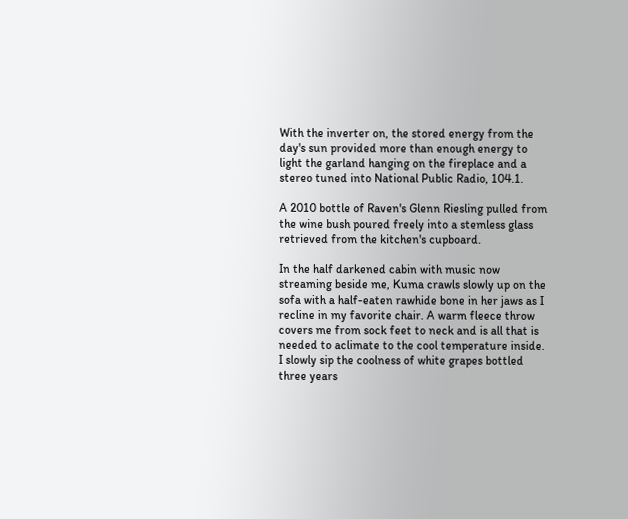With the inverter on, the stored energy from the day's sun provided more than enough energy to light the garland hanging on the fireplace and a stereo tuned into National Public Radio, 104.1.

A 2010 bottle of Raven's Glenn Riesling pulled from the wine bush poured freely into a stemless glass retrieved from the kitchen's cupboard.

In the half darkened cabin with music now streaming beside me, Kuma crawls slowly up on the sofa with a half-eaten rawhide bone in her jaws as I recline in my favorite chair. A warm fleece throw covers me from sock feet to neck and is all that is needed to aclimate to the cool temperature inside. I slowly sip the coolness of white grapes bottled three years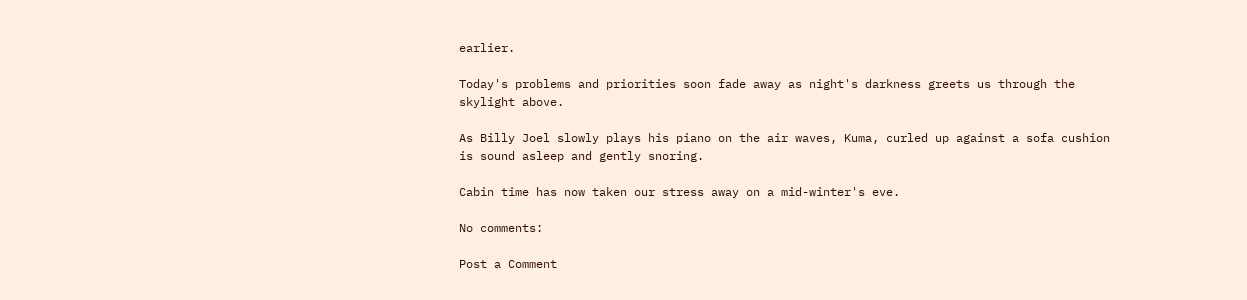earlier.

Today's problems and priorities soon fade away as night's darkness greets us through the skylight above.

As Billy Joel slowly plays his piano on the air waves, Kuma, curled up against a sofa cushion is sound asleep and gently snoring.

Cabin time has now taken our stress away on a mid-winter's eve.

No comments:

Post a Comment